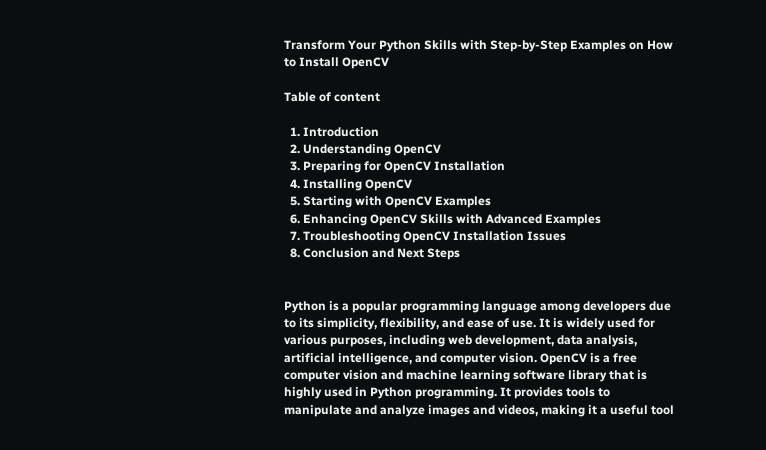Transform Your Python Skills with Step-by-Step Examples on How to Install OpenCV

Table of content

  1. Introduction
  2. Understanding OpenCV
  3. Preparing for OpenCV Installation
  4. Installing OpenCV
  5. Starting with OpenCV Examples
  6. Enhancing OpenCV Skills with Advanced Examples
  7. Troubleshooting OpenCV Installation Issues
  8. Conclusion and Next Steps


Python is a popular programming language among developers due to its simplicity, flexibility, and ease of use. It is widely used for various purposes, including web development, data analysis, artificial intelligence, and computer vision. OpenCV is a free computer vision and machine learning software library that is highly used in Python programming. It provides tools to manipulate and analyze images and videos, making it a useful tool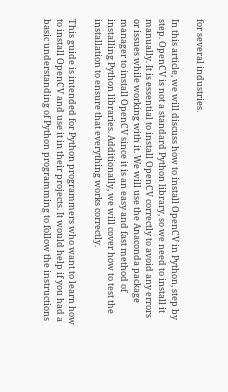for several industries.

In this article, we will discuss how to install OpenCV in Python, step by step. OpenCV is not a standard Python library, so we need to install it manually. It is essential to install OpenCV correctly to avoid any errors or issues while working with it. We will use the Anaconda package manager to install OpenCV since it is an easy and fast method of installing Python libraries. Additionally, we will cover how to test the installation to ensure that everything works correctly.

This guide is intended for Python programmers who want to learn how to install OpenCV and use it in their projects. It would help if you had a basic understanding of Python programming to follow the instructions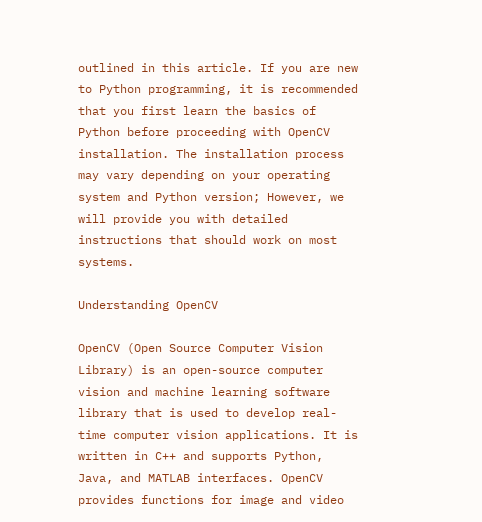outlined in this article. If you are new to Python programming, it is recommended that you first learn the basics of Python before proceeding with OpenCV installation. The installation process may vary depending on your operating system and Python version; However, we will provide you with detailed instructions that should work on most systems.

Understanding OpenCV

OpenCV (Open Source Computer Vision Library) is an open-source computer vision and machine learning software library that is used to develop real-time computer vision applications. It is written in C++ and supports Python, Java, and MATLAB interfaces. OpenCV provides functions for image and video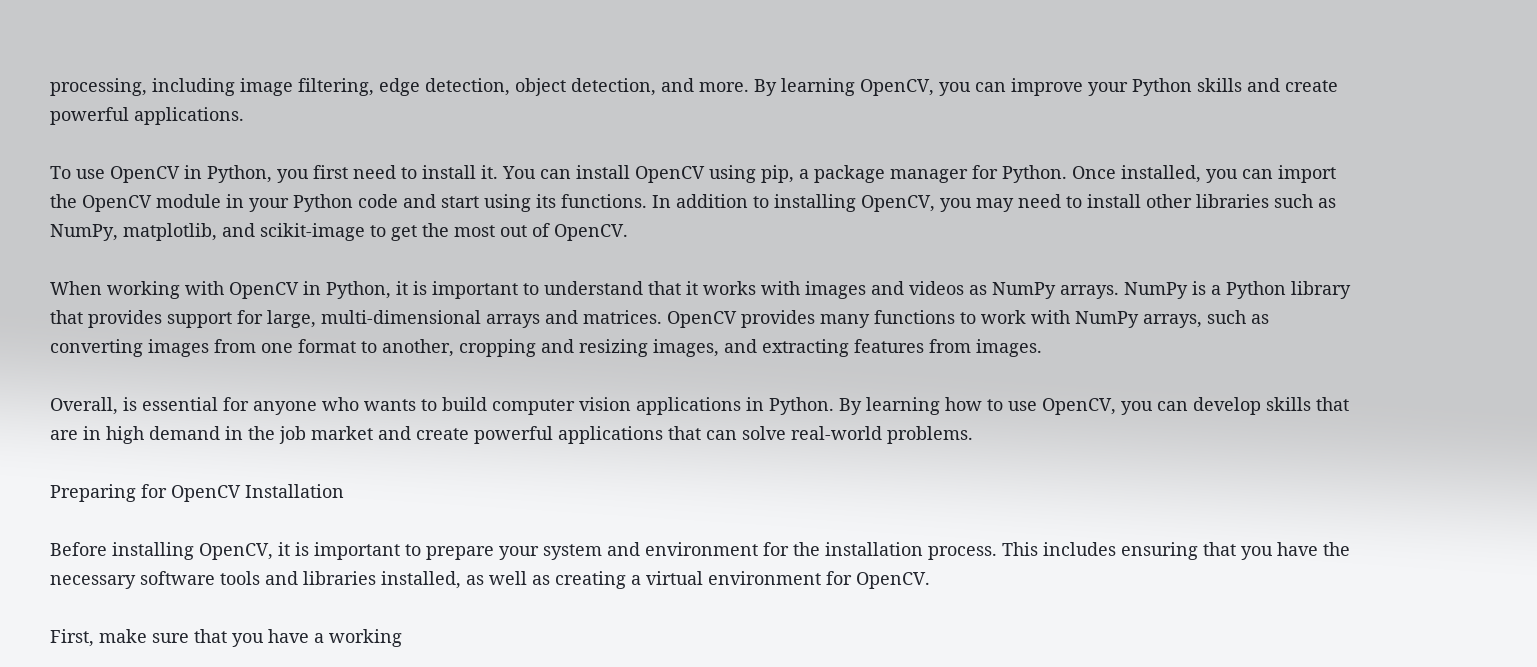processing, including image filtering, edge detection, object detection, and more. By learning OpenCV, you can improve your Python skills and create powerful applications.

To use OpenCV in Python, you first need to install it. You can install OpenCV using pip, a package manager for Python. Once installed, you can import the OpenCV module in your Python code and start using its functions. In addition to installing OpenCV, you may need to install other libraries such as NumPy, matplotlib, and scikit-image to get the most out of OpenCV.

When working with OpenCV in Python, it is important to understand that it works with images and videos as NumPy arrays. NumPy is a Python library that provides support for large, multi-dimensional arrays and matrices. OpenCV provides many functions to work with NumPy arrays, such as converting images from one format to another, cropping and resizing images, and extracting features from images.

Overall, is essential for anyone who wants to build computer vision applications in Python. By learning how to use OpenCV, you can develop skills that are in high demand in the job market and create powerful applications that can solve real-world problems.

Preparing for OpenCV Installation

Before installing OpenCV, it is important to prepare your system and environment for the installation process. This includes ensuring that you have the necessary software tools and libraries installed, as well as creating a virtual environment for OpenCV.

First, make sure that you have a working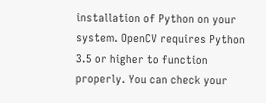installation of Python on your system. OpenCV requires Python 3.5 or higher to function properly. You can check your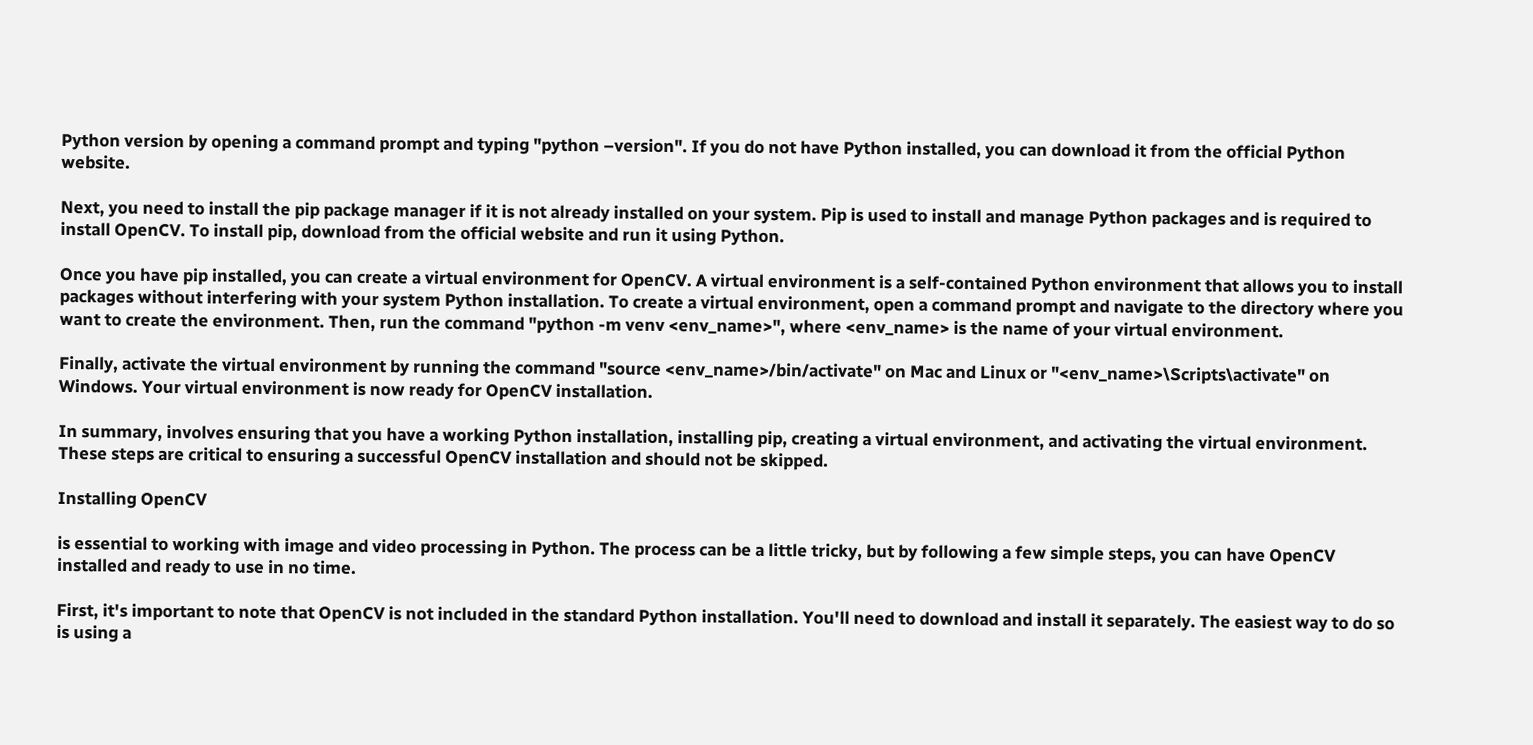Python version by opening a command prompt and typing "python –version". If you do not have Python installed, you can download it from the official Python website.

Next, you need to install the pip package manager if it is not already installed on your system. Pip is used to install and manage Python packages and is required to install OpenCV. To install pip, download from the official website and run it using Python.

Once you have pip installed, you can create a virtual environment for OpenCV. A virtual environment is a self-contained Python environment that allows you to install packages without interfering with your system Python installation. To create a virtual environment, open a command prompt and navigate to the directory where you want to create the environment. Then, run the command "python -m venv <env_name>", where <env_name> is the name of your virtual environment.

Finally, activate the virtual environment by running the command "source <env_name>/bin/activate" on Mac and Linux or "<env_name>\Scripts\activate" on Windows. Your virtual environment is now ready for OpenCV installation.

In summary, involves ensuring that you have a working Python installation, installing pip, creating a virtual environment, and activating the virtual environment. These steps are critical to ensuring a successful OpenCV installation and should not be skipped.

Installing OpenCV

is essential to working with image and video processing in Python. The process can be a little tricky, but by following a few simple steps, you can have OpenCV installed and ready to use in no time.

First, it's important to note that OpenCV is not included in the standard Python installation. You'll need to download and install it separately. The easiest way to do so is using a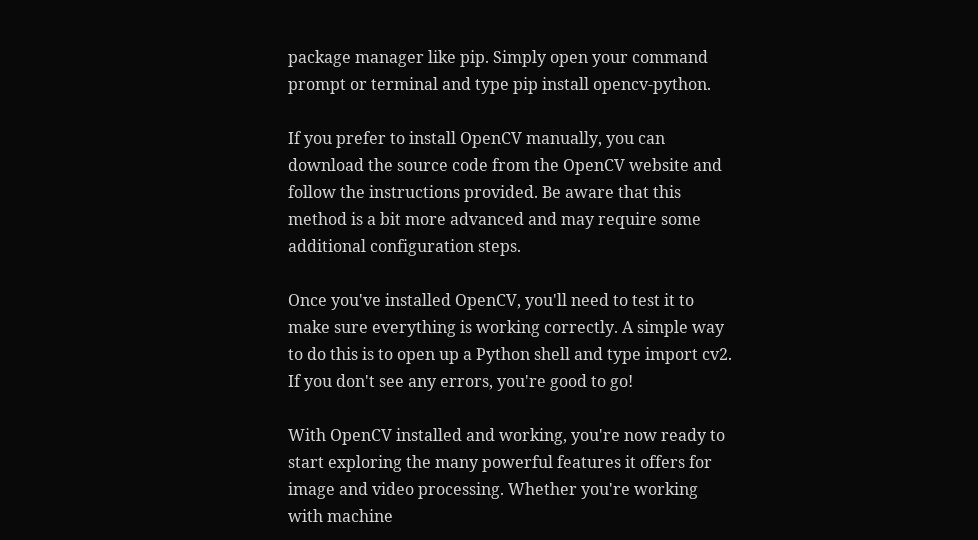package manager like pip. Simply open your command prompt or terminal and type pip install opencv-python.

If you prefer to install OpenCV manually, you can download the source code from the OpenCV website and follow the instructions provided. Be aware that this method is a bit more advanced and may require some additional configuration steps.

Once you've installed OpenCV, you'll need to test it to make sure everything is working correctly. A simple way to do this is to open up a Python shell and type import cv2. If you don't see any errors, you're good to go!

With OpenCV installed and working, you're now ready to start exploring the many powerful features it offers for image and video processing. Whether you're working with machine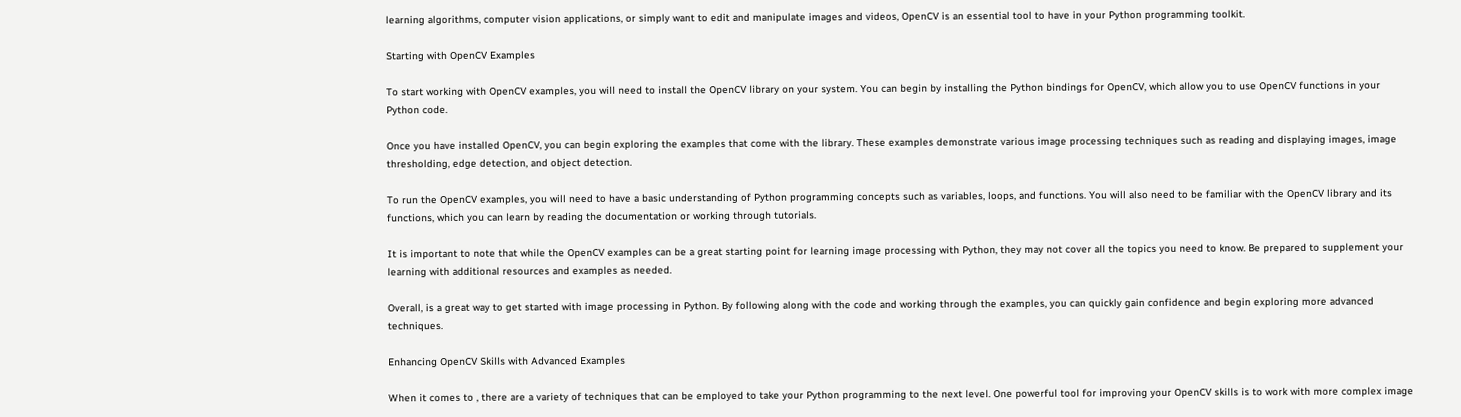learning algorithms, computer vision applications, or simply want to edit and manipulate images and videos, OpenCV is an essential tool to have in your Python programming toolkit.

Starting with OpenCV Examples

To start working with OpenCV examples, you will need to install the OpenCV library on your system. You can begin by installing the Python bindings for OpenCV, which allow you to use OpenCV functions in your Python code.

Once you have installed OpenCV, you can begin exploring the examples that come with the library. These examples demonstrate various image processing techniques such as reading and displaying images, image thresholding, edge detection, and object detection.

To run the OpenCV examples, you will need to have a basic understanding of Python programming concepts such as variables, loops, and functions. You will also need to be familiar with the OpenCV library and its functions, which you can learn by reading the documentation or working through tutorials.

It is important to note that while the OpenCV examples can be a great starting point for learning image processing with Python, they may not cover all the topics you need to know. Be prepared to supplement your learning with additional resources and examples as needed.

Overall, is a great way to get started with image processing in Python. By following along with the code and working through the examples, you can quickly gain confidence and begin exploring more advanced techniques.

Enhancing OpenCV Skills with Advanced Examples

When it comes to , there are a variety of techniques that can be employed to take your Python programming to the next level. One powerful tool for improving your OpenCV skills is to work with more complex image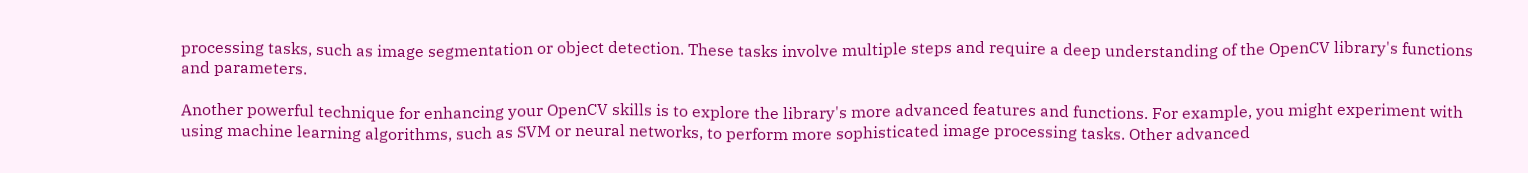processing tasks, such as image segmentation or object detection. These tasks involve multiple steps and require a deep understanding of the OpenCV library's functions and parameters.

Another powerful technique for enhancing your OpenCV skills is to explore the library's more advanced features and functions. For example, you might experiment with using machine learning algorithms, such as SVM or neural networks, to perform more sophisticated image processing tasks. Other advanced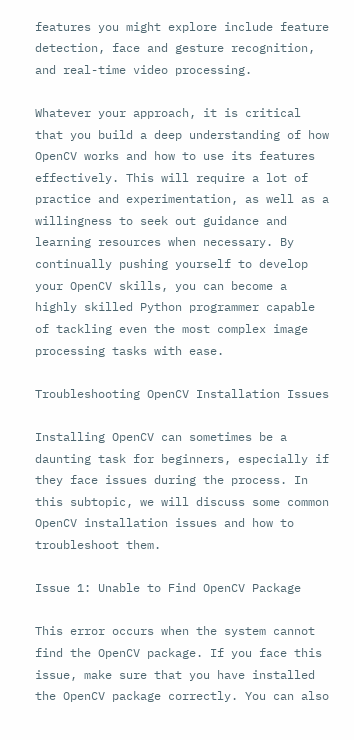features you might explore include feature detection, face and gesture recognition, and real-time video processing.

Whatever your approach, it is critical that you build a deep understanding of how OpenCV works and how to use its features effectively. This will require a lot of practice and experimentation, as well as a willingness to seek out guidance and learning resources when necessary. By continually pushing yourself to develop your OpenCV skills, you can become a highly skilled Python programmer capable of tackling even the most complex image processing tasks with ease.

Troubleshooting OpenCV Installation Issues

Installing OpenCV can sometimes be a daunting task for beginners, especially if they face issues during the process. In this subtopic, we will discuss some common OpenCV installation issues and how to troubleshoot them.

Issue 1: Unable to Find OpenCV Package

This error occurs when the system cannot find the OpenCV package. If you face this issue, make sure that you have installed the OpenCV package correctly. You can also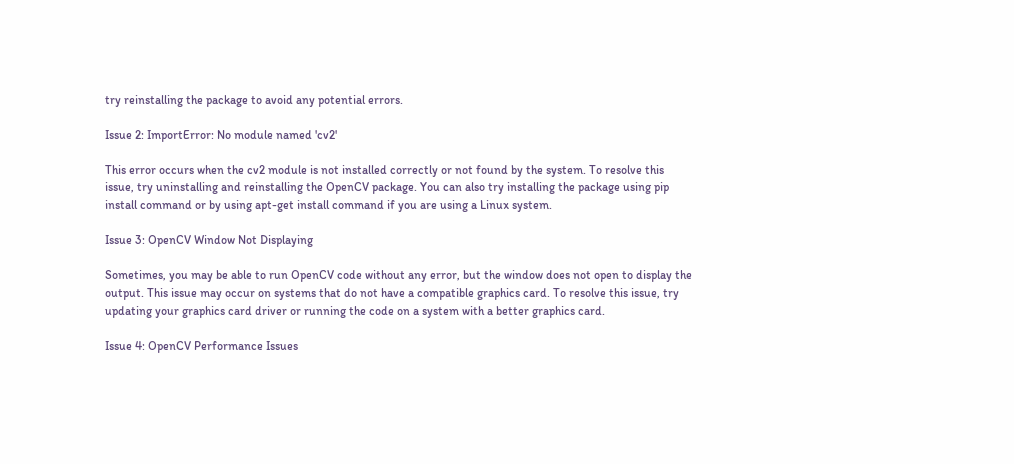try reinstalling the package to avoid any potential errors.

Issue 2: ImportError: No module named 'cv2'

This error occurs when the cv2 module is not installed correctly or not found by the system. To resolve this issue, try uninstalling and reinstalling the OpenCV package. You can also try installing the package using pip install command or by using apt-get install command if you are using a Linux system.

Issue 3: OpenCV Window Not Displaying

Sometimes, you may be able to run OpenCV code without any error, but the window does not open to display the output. This issue may occur on systems that do not have a compatible graphics card. To resolve this issue, try updating your graphics card driver or running the code on a system with a better graphics card.

Issue 4: OpenCV Performance Issues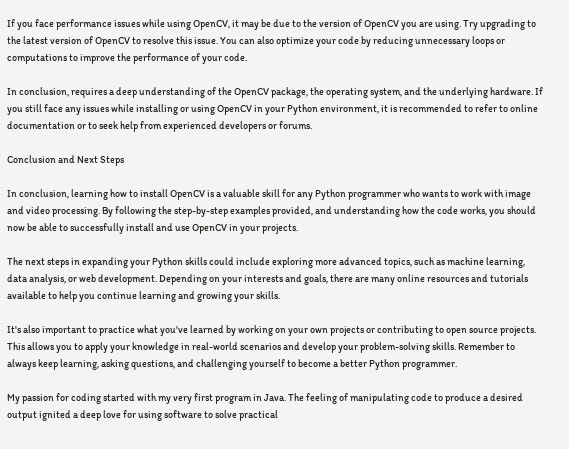If you face performance issues while using OpenCV, it may be due to the version of OpenCV you are using. Try upgrading to the latest version of OpenCV to resolve this issue. You can also optimize your code by reducing unnecessary loops or computations to improve the performance of your code.

In conclusion, requires a deep understanding of the OpenCV package, the operating system, and the underlying hardware. If you still face any issues while installing or using OpenCV in your Python environment, it is recommended to refer to online documentation or to seek help from experienced developers or forums.

Conclusion and Next Steps

In conclusion, learning how to install OpenCV is a valuable skill for any Python programmer who wants to work with image and video processing. By following the step-by-step examples provided, and understanding how the code works, you should now be able to successfully install and use OpenCV in your projects.

The next steps in expanding your Python skills could include exploring more advanced topics, such as machine learning, data analysis, or web development. Depending on your interests and goals, there are many online resources and tutorials available to help you continue learning and growing your skills.

It's also important to practice what you've learned by working on your own projects or contributing to open source projects. This allows you to apply your knowledge in real-world scenarios and develop your problem-solving skills. Remember to always keep learning, asking questions, and challenging yourself to become a better Python programmer.

My passion for coding started with my very first program in Java. The feeling of manipulating code to produce a desired output ignited a deep love for using software to solve practical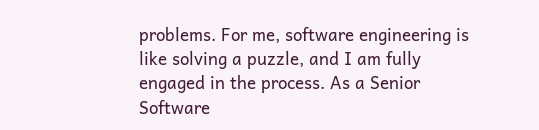problems. For me, software engineering is like solving a puzzle, and I am fully engaged in the process. As a Senior Software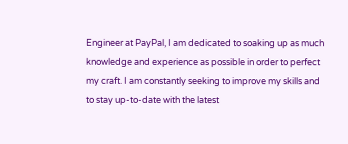Engineer at PayPal, I am dedicated to soaking up as much knowledge and experience as possible in order to perfect my craft. I am constantly seeking to improve my skills and to stay up-to-date with the latest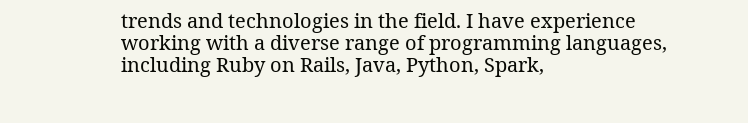trends and technologies in the field. I have experience working with a diverse range of programming languages, including Ruby on Rails, Java, Python, Spark,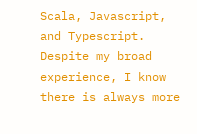Scala, Javascript, and Typescript. Despite my broad experience, I know there is always more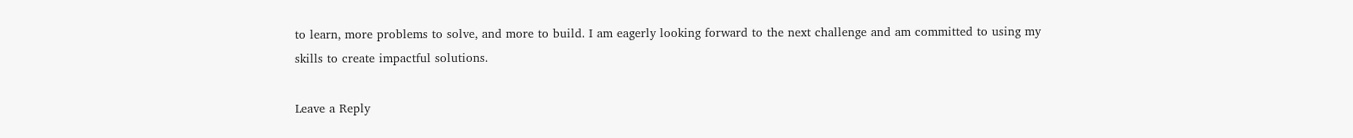to learn, more problems to solve, and more to build. I am eagerly looking forward to the next challenge and am committed to using my skills to create impactful solutions.

Leave a Reply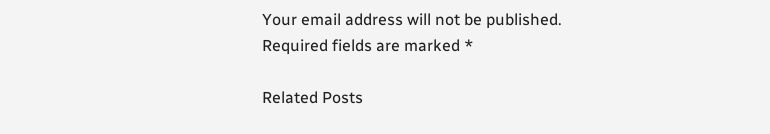Your email address will not be published. Required fields are marked *

Related Posts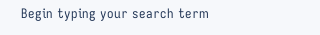Begin typing your search term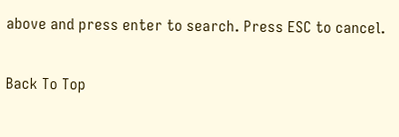above and press enter to search. Press ESC to cancel.

Back To Top